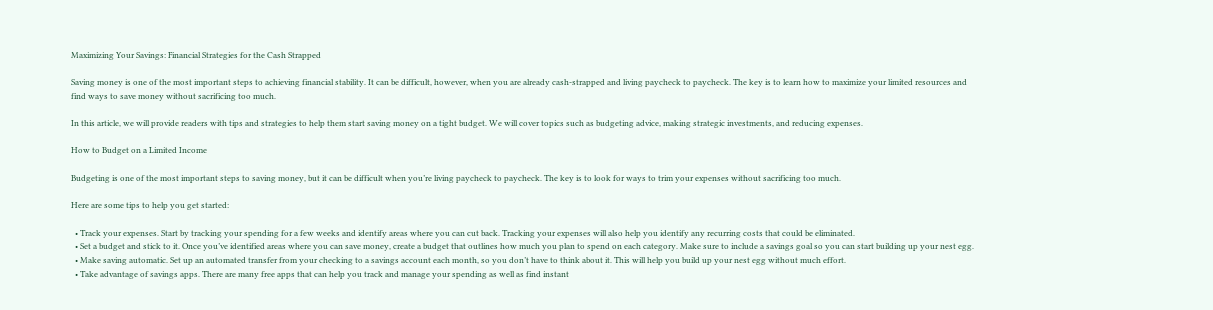Maximizing Your Savings: Financial Strategies for the Cash Strapped

Saving money is one of the most important steps to achieving financial stability. It can be difficult, however, when you are already cash-strapped and living paycheck to paycheck. The key is to learn how to maximize your limited resources and find ways to save money without sacrificing too much.

In this article, we will provide readers with tips and strategies to help them start saving money on a tight budget. We will cover topics such as budgeting advice, making strategic investments, and reducing expenses.

How to Budget on a Limited Income

Budgeting is one of the most important steps to saving money, but it can be difficult when you’re living paycheck to paycheck. The key is to look for ways to trim your expenses without sacrificing too much.

Here are some tips to help you get started:

  • Track your expenses. Start by tracking your spending for a few weeks and identify areas where you can cut back. Tracking your expenses will also help you identify any recurring costs that could be eliminated.
  • Set a budget and stick to it. Once you’ve identified areas where you can save money, create a budget that outlines how much you plan to spend on each category. Make sure to include a savings goal so you can start building up your nest egg.
  • Make saving automatic. Set up an automated transfer from your checking to a savings account each month, so you don’t have to think about it. This will help you build up your nest egg without much effort.
  • Take advantage of savings apps. There are many free apps that can help you track and manage your spending as well as find instant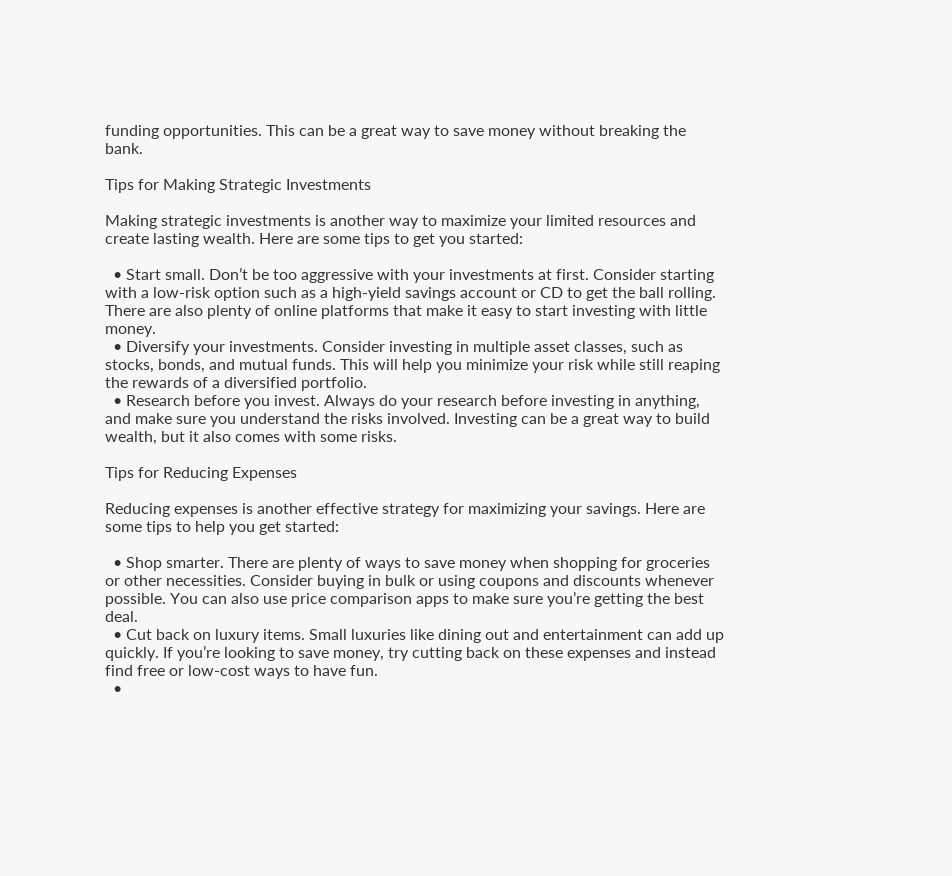funding opportunities. This can be a great way to save money without breaking the bank.

Tips for Making Strategic Investments

Making strategic investments is another way to maximize your limited resources and create lasting wealth. Here are some tips to get you started:

  • Start small. Don’t be too aggressive with your investments at first. Consider starting with a low-risk option such as a high-yield savings account or CD to get the ball rolling. There are also plenty of online platforms that make it easy to start investing with little money.
  • Diversify your investments. Consider investing in multiple asset classes, such as stocks, bonds, and mutual funds. This will help you minimize your risk while still reaping the rewards of a diversified portfolio.
  • Research before you invest. Always do your research before investing in anything, and make sure you understand the risks involved. Investing can be a great way to build wealth, but it also comes with some risks.

Tips for Reducing Expenses

Reducing expenses is another effective strategy for maximizing your savings. Here are some tips to help you get started:

  • Shop smarter. There are plenty of ways to save money when shopping for groceries or other necessities. Consider buying in bulk or using coupons and discounts whenever possible. You can also use price comparison apps to make sure you’re getting the best deal.
  • Cut back on luxury items. Small luxuries like dining out and entertainment can add up quickly. If you’re looking to save money, try cutting back on these expenses and instead find free or low-cost ways to have fun.
  •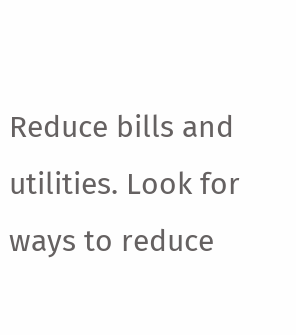Reduce bills and utilities. Look for ways to reduce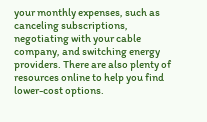your monthly expenses, such as canceling subscriptions, negotiating with your cable company, and switching energy providers. There are also plenty of resources online to help you find lower-cost options.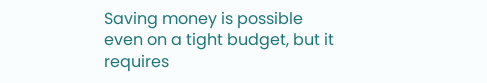Saving money is possible even on a tight budget, but it requires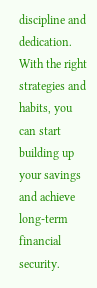discipline and dedication. With the right strategies and habits, you can start building up your savings and achieve long-term financial security.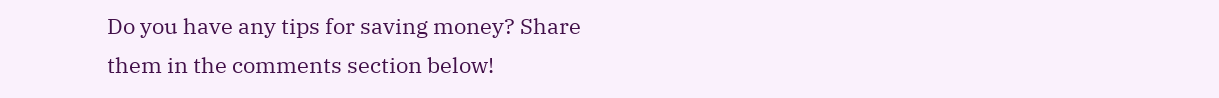Do you have any tips for saving money? Share them in the comments section below!